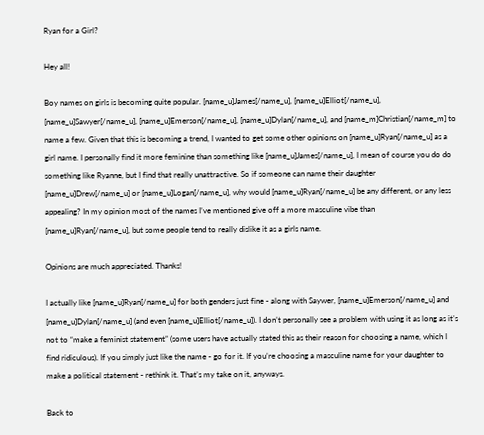Ryan for a Girl?

Hey all!

Boy names on girls is becoming quite popular. [name_u]James[/name_u], [name_u]Elliot[/name_u], [name_u]Sawyer[/name_u], [name_u]Emerson[/name_u], [name_u]Dylan[/name_u], and [name_m]Christian[/name_m] to name a few. Given that this is becoming a trend, I wanted to get some other opinions on [name_u]Ryan[/name_u] as a girl name. I personally find it more feminine than something like [name_u]James[/name_u], I mean of course you do do something like Ryanne, but I find that really unattractive. So if someone can name their daughter [name_u]Drew[/name_u] or [name_u]Logan[/name_u], why would [name_u]Ryan[/name_u] be any different, or any less appealing? In my opinion most of the names I’ve mentioned give off a more masculine vibe than [name_u]Ryan[/name_u], but some people tend to really dislike it as a girls name.

Opinions are much appreciated. Thanks!

I actually like [name_u]Ryan[/name_u] for both genders just fine - along with Saywer, [name_u]Emerson[/name_u] and [name_u]Dylan[/name_u] (and even [name_u]Elliot[/name_u]). I don’t personally see a problem with using it as long as it’s not to “make a feminist statement” (some users have actually stated this as their reason for choosing a name, which I find ridiculous). If you simply just like the name - go for it. If you’re choosing a masculine name for your daughter to make a political statement - rethink it. That’s my take on it, anyways.

Back to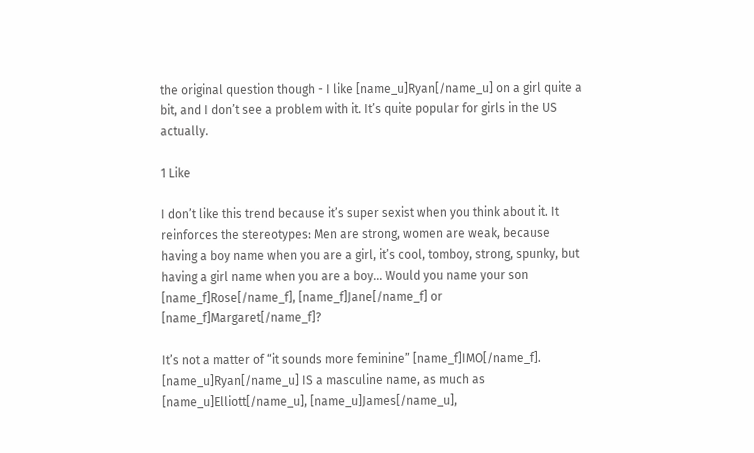the original question though - I like [name_u]Ryan[/name_u] on a girl quite a bit, and I don’t see a problem with it. It’s quite popular for girls in the US actually.

1 Like

I don’t like this trend because it’s super sexist when you think about it. It reinforces the stereotypes: Men are strong, women are weak, because having a boy name when you are a girl, it’s cool, tomboy, strong, spunky, but having a girl name when you are a boy… Would you name your son [name_f]Rose[/name_f], [name_f]Jane[/name_f] or [name_f]Margaret[/name_f]?

It’s not a matter of “it sounds more feminine” [name_f]IMO[/name_f]. [name_u]Ryan[/name_u] IS a masculine name, as much as [name_u]Elliott[/name_u], [name_u]James[/name_u],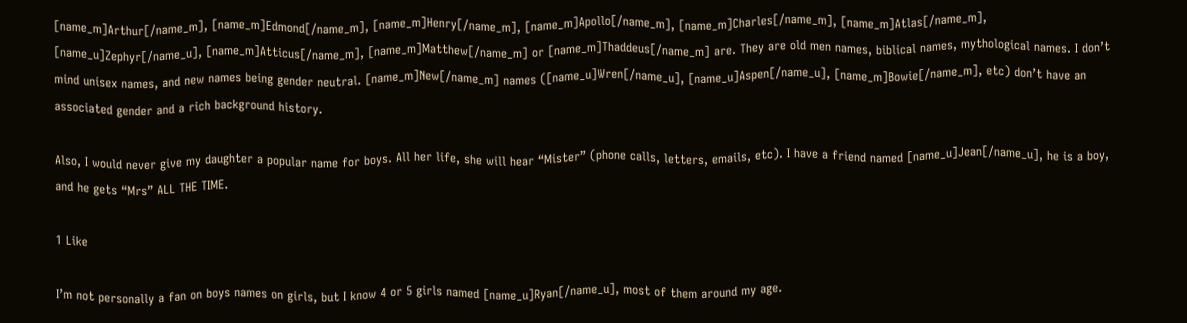[name_m]Arthur[/name_m], [name_m]Edmond[/name_m], [name_m]Henry[/name_m], [name_m]Apollo[/name_m], [name_m]Charles[/name_m], [name_m]Atlas[/name_m], [name_u]Zephyr[/name_u], [name_m]Atticus[/name_m], [name_m]Matthew[/name_m] or [name_m]Thaddeus[/name_m] are. They are old men names, biblical names, mythological names. I don’t mind unisex names, and new names being gender neutral. [name_m]New[/name_m] names ([name_u]Wren[/name_u], [name_u]Aspen[/name_u], [name_m]Bowie[/name_m], etc) don’t have an associated gender and a rich background history.

Also, I would never give my daughter a popular name for boys. All her life, she will hear “Mister” (phone calls, letters, emails, etc). I have a friend named [name_u]Jean[/name_u], he is a boy, and he gets “Mrs” ALL THE TIME.

1 Like

I’m not personally a fan on boys names on girls, but I know 4 or 5 girls named [name_u]Ryan[/name_u], most of them around my age.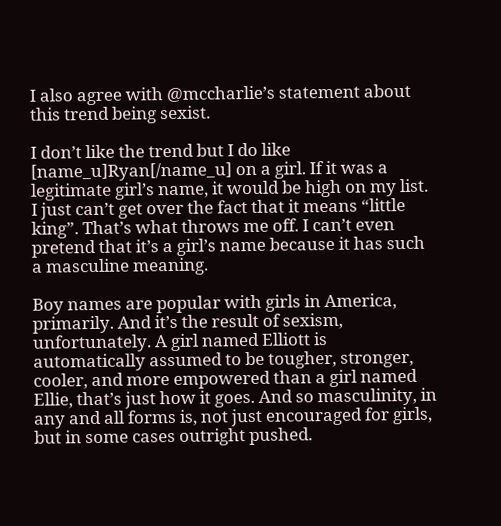I also agree with @mccharlie’s statement about this trend being sexist.

I don’t like the trend but I do like [name_u]Ryan[/name_u] on a girl. If it was a legitimate girl’s name, it would be high on my list. I just can’t get over the fact that it means “little king”. That’s what throws me off. I can’t even pretend that it’s a girl’s name because it has such a masculine meaning.

Boy names are popular with girls in America, primarily. And it’s the result of sexism, unfortunately. A girl named Elliott is automatically assumed to be tougher, stronger, cooler, and more empowered than a girl named Ellie, that’s just how it goes. And so masculinity, in any and all forms is, not just encouraged for girls, but in some cases outright pushed.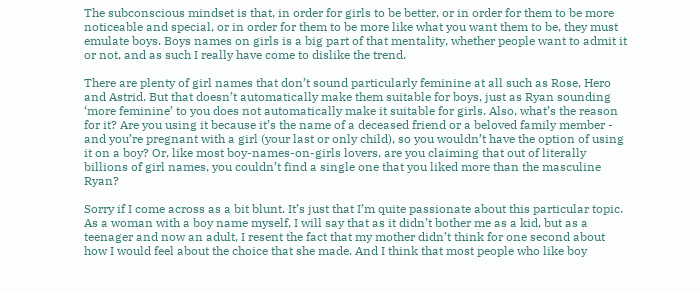The subconscious mindset is that, in order for girls to be better, or in order for them to be more noticeable and special, or in order for them to be more like what you want them to be, they must emulate boys. Boys names on girls is a big part of that mentality, whether people want to admit it or not, and as such I really have come to dislike the trend.

There are plenty of girl names that don’t sound particularly feminine at all such as Rose, Hero and Astrid. But that doesn’t automatically make them suitable for boys, just as Ryan sounding ‘more feminine’ to you does not automatically make it suitable for girls. Also, what’s the reason for it? Are you using it because it’s the name of a deceased friend or a beloved family member - and you’re pregnant with a girl (your last or only child), so you wouldn’t have the option of using it on a boy? Or, like most boy-names-on-girls lovers, are you claiming that out of literally billions of girl names, you couldn’t find a single one that you liked more than the masculine Ryan?

Sorry if I come across as a bit blunt. It’s just that I’m quite passionate about this particular topic. As a woman with a boy name myself, I will say that as it didn’t bother me as a kid, but as a teenager and now an adult, I resent the fact that my mother didn’t think for one second about how I would feel about the choice that she made. And I think that most people who like boy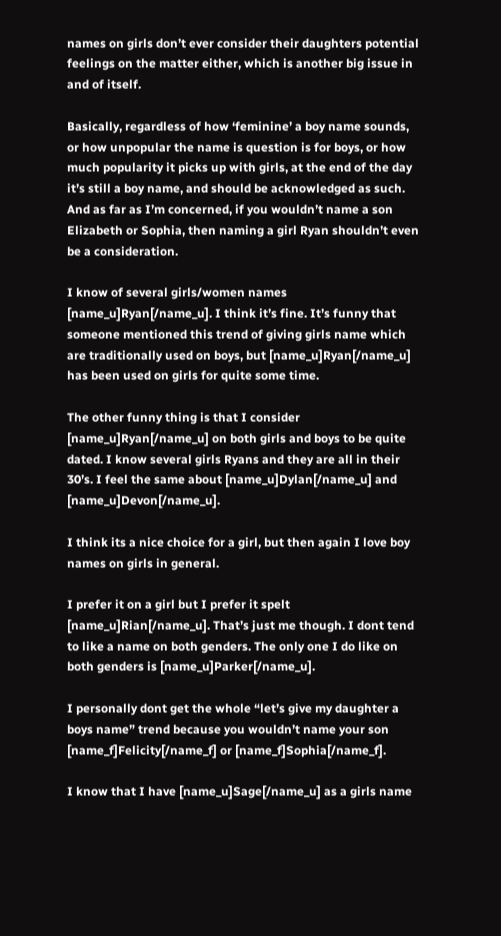names on girls don’t ever consider their daughters potential feelings on the matter either, which is another big issue in and of itself.

Basically, regardless of how ‘feminine’ a boy name sounds, or how unpopular the name is question is for boys, or how much popularity it picks up with girls, at the end of the day it’s still a boy name, and should be acknowledged as such. And as far as I’m concerned, if you wouldn’t name a son Elizabeth or Sophia, then naming a girl Ryan shouldn’t even be a consideration.

I know of several girls/women names [name_u]Ryan[/name_u]. I think it’s fine. It’s funny that someone mentioned this trend of giving girls name which are traditionally used on boys, but [name_u]Ryan[/name_u] has been used on girls for quite some time.

The other funny thing is that I consider [name_u]Ryan[/name_u] on both girls and boys to be quite dated. I know several girls Ryans and they are all in their 30’s. I feel the same about [name_u]Dylan[/name_u] and [name_u]Devon[/name_u].

I think its a nice choice for a girl, but then again I love boy names on girls in general.

I prefer it on a girl but I prefer it spelt [name_u]Rian[/name_u]. That’s just me though. I dont tend to like a name on both genders. The only one I do like on both genders is [name_u]Parker[/name_u].

I personally dont get the whole “let’s give my daughter a boys name” trend because you wouldn’t name your son [name_f]Felicity[/name_f] or [name_f]Sophia[/name_f].

I know that I have [name_u]Sage[/name_u] as a girls name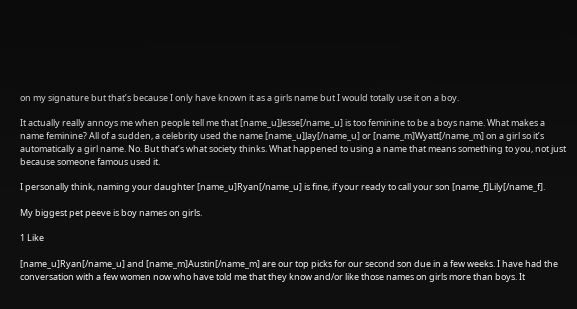on my signature but that’s because I only have known it as a girls name but I would totally use it on a boy.

It actually really annoys me when people tell me that [name_u]Jesse[/name_u] is too feminine to be a boys name. What makes a name feminine? All of a sudden, a celebrity used the name [name_u]Jay[/name_u] or [name_m]Wyatt[/name_m] on a girl so it’s automatically a girl name. No. But that’s what society thinks. What happened to using a name that means something to you, not just because someone famous used it.

I personally think, naming your daughter [name_u]Ryan[/name_u] is fine, if your ready to call your son [name_f]Lily[/name_f].

My biggest pet peeve is boy names on girls.

1 Like

[name_u]Ryan[/name_u] and [name_m]Austin[/name_m] are our top picks for our second son due in a few weeks. I have had the conversation with a few women now who have told me that they know and/or like those names on girls more than boys. It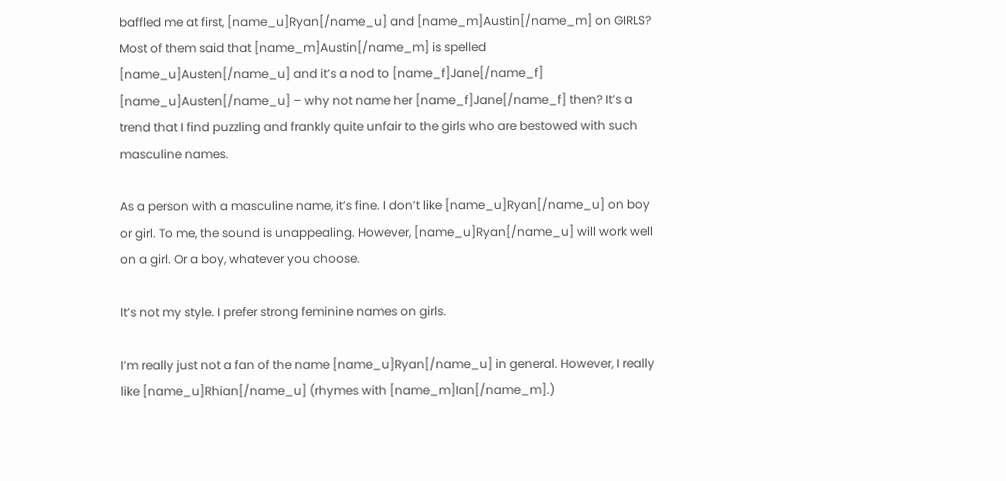baffled me at first, [name_u]Ryan[/name_u] and [name_m]Austin[/name_m] on GIRLS? Most of them said that [name_m]Austin[/name_m] is spelled [name_u]Austen[/name_u] and it’s a nod to [name_f]Jane[/name_f] [name_u]Austen[/name_u] – why not name her [name_f]Jane[/name_f] then? It’s a trend that I find puzzling and frankly quite unfair to the girls who are bestowed with such masculine names.

As a person with a masculine name, it’s fine. I don’t like [name_u]Ryan[/name_u] on boy or girl. To me, the sound is unappealing. However, [name_u]Ryan[/name_u] will work well on a girl. Or a boy, whatever you choose.

It’s not my style. I prefer strong feminine names on girls.

I’m really just not a fan of the name [name_u]Ryan[/name_u] in general. However, I really like [name_u]Rhian[/name_u] (rhymes with [name_m]Ian[/name_m].)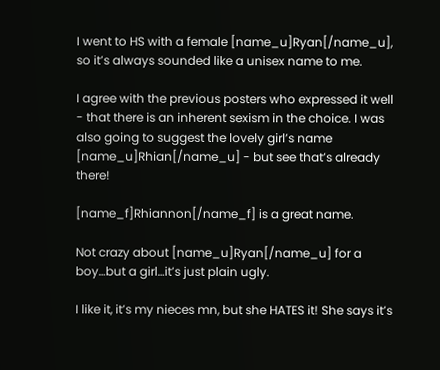I went to HS with a female [name_u]Ryan[/name_u], so it’s always sounded like a unisex name to me.

I agree with the previous posters who expressed it well - that there is an inherent sexism in the choice. I was also going to suggest the lovely girl’s name [name_u]Rhian[/name_u] - but see that’s already there!

[name_f]Rhiannon[/name_f] is a great name.

Not crazy about [name_u]Ryan[/name_u] for a boy…but a girl…it’s just plain ugly.

I like it, it’s my nieces mn, but she HATES it! She says it’s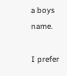a boys name.

I prefer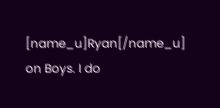[name_u]Ryan[/name_u] on Boys. I do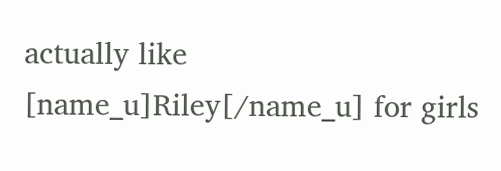actually like [name_u]Riley[/name_u] for girls